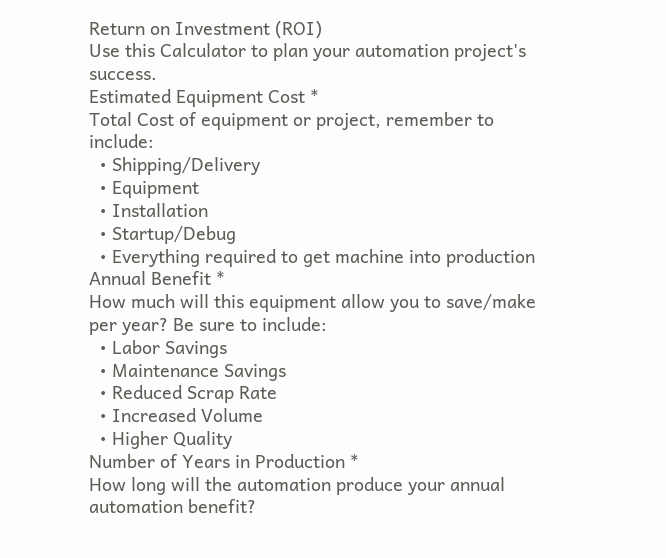Return on Investment (ROI)
Use this Calculator to plan your automation project's success.
Estimated Equipment Cost *
Total Cost of equipment or project, remember to include:
  • Shipping/Delivery
  • Equipment
  • Installation
  • Startup/Debug
  • Everything required to get machine into production
Annual Benefit *
How much will this equipment allow you to save/make per year? Be sure to include:
  • Labor Savings
  • Maintenance Savings
  • Reduced Scrap Rate
  • Increased Volume
  • Higher Quality
Number of Years in Production *
How long will the automation produce your annual automation benefit?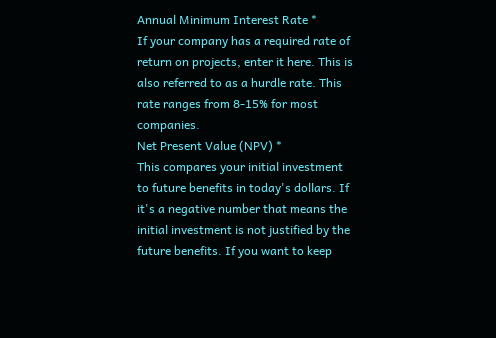Annual Minimum Interest Rate *
If your company has a required rate of return on projects, enter it here. This is also referred to as a hurdle rate. This rate ranges from 8-15% for most companies.
Net Present Value (NPV) *
This compares your initial investment to future benefits in today's dollars. If it's a negative number that means the initial investment is not justified by the future benefits. If you want to keep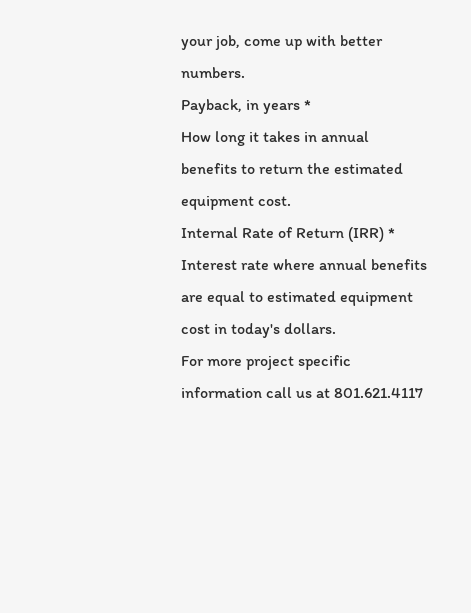your job, come up with better numbers.
Payback, in years *
How long it takes in annual benefits to return the estimated equipment cost.
Internal Rate of Return (IRR) *
Interest rate where annual benefits are equal to estimated equipment cost in today's dollars.
For more project specific information call us at 801.621.4117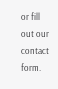or fill out our contact form.